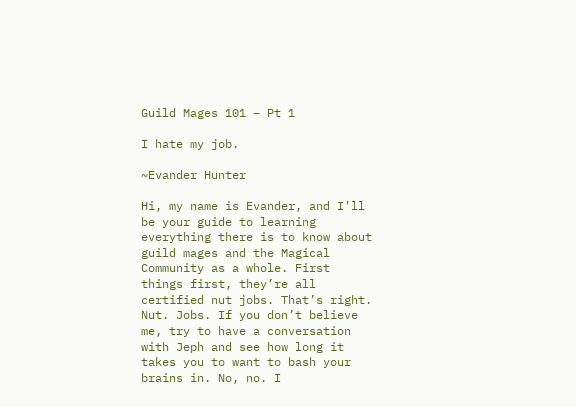Guild Mages 101 – Pt 1

I hate my job.

~Evander Hunter

Hi, my name is Evander, and I’ll be your guide to learning everything there is to know about guild mages and the Magical Community as a whole. First things first, they’re all certified nut jobs. That’s right. Nut. Jobs. If you don’t believe me, try to have a conversation with Jeph and see how long it takes you to want to bash your brains in. No, no. I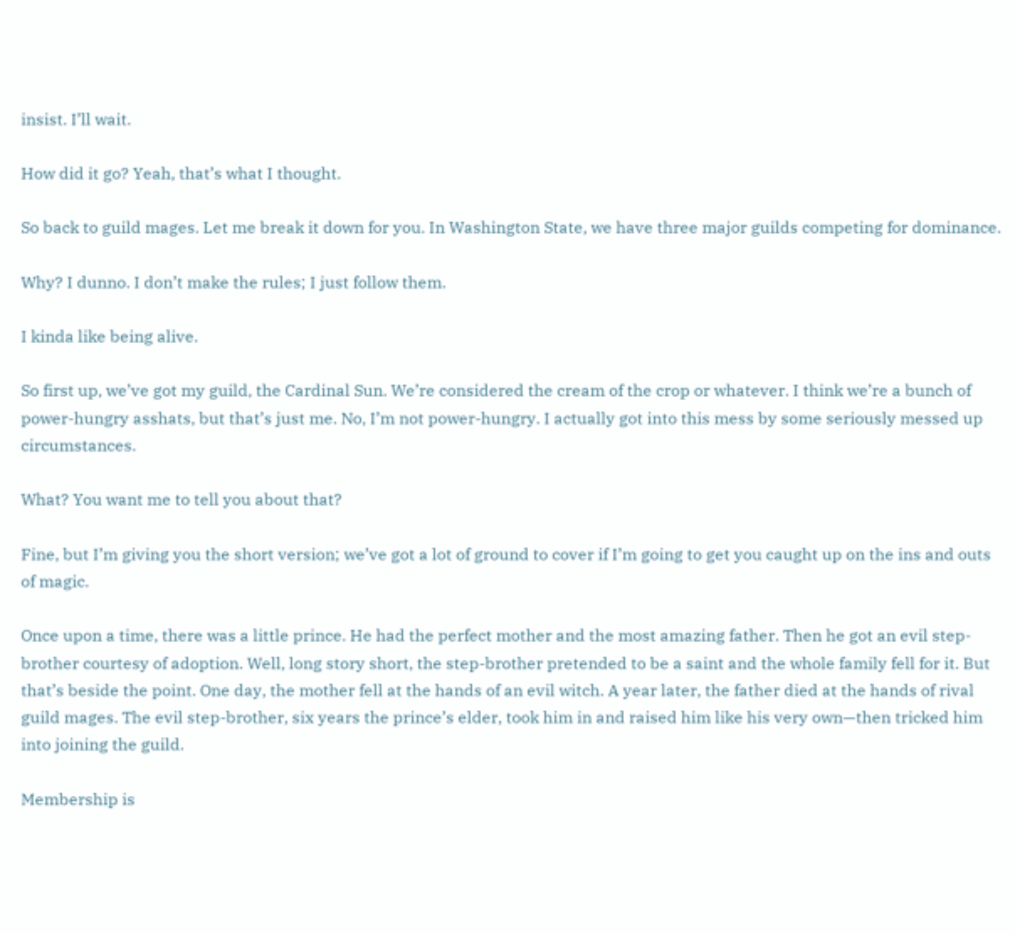insist. I’ll wait.

How did it go? Yeah, that’s what I thought.

So back to guild mages. Let me break it down for you. In Washington State, we have three major guilds competing for dominance.

Why? I dunno. I don’t make the rules; I just follow them.

I kinda like being alive.

So first up, we’ve got my guild, the Cardinal Sun. We’re considered the cream of the crop or whatever. I think we’re a bunch of power-hungry asshats, but that’s just me. No, I’m not power-hungry. I actually got into this mess by some seriously messed up circumstances.

What? You want me to tell you about that?

Fine, but I’m giving you the short version; we’ve got a lot of ground to cover if I’m going to get you caught up on the ins and outs of magic.

Once upon a time, there was a little prince. He had the perfect mother and the most amazing father. Then he got an evil step-brother courtesy of adoption. Well, long story short, the step-brother pretended to be a saint and the whole family fell for it. But that’s beside the point. One day, the mother fell at the hands of an evil witch. A year later, the father died at the hands of rival guild mages. The evil step-brother, six years the prince’s elder, took him in and raised him like his very own—then tricked him into joining the guild.

Membership is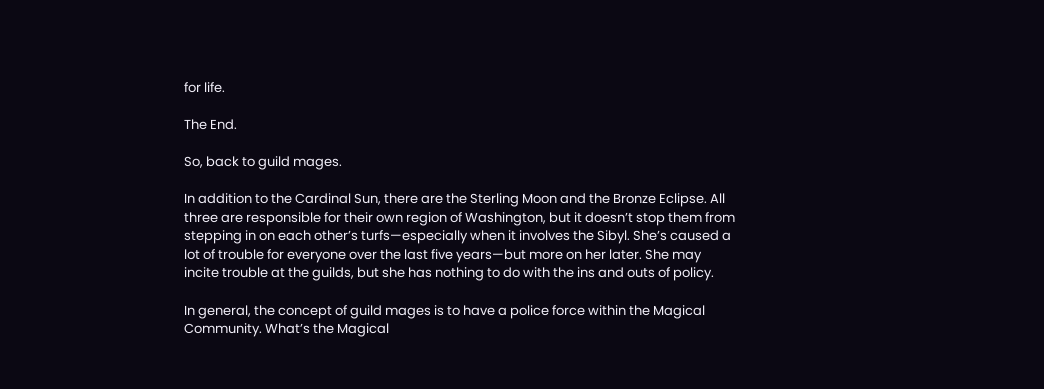for life.

The End.

So, back to guild mages.

In addition to the Cardinal Sun, there are the Sterling Moon and the Bronze Eclipse. All three are responsible for their own region of Washington, but it doesn’t stop them from stepping in on each other’s turfs—especially when it involves the Sibyl. She’s caused a lot of trouble for everyone over the last five years—but more on her later. She may incite trouble at the guilds, but she has nothing to do with the ins and outs of policy.

In general, the concept of guild mages is to have a police force within the Magical Community. What’s the Magical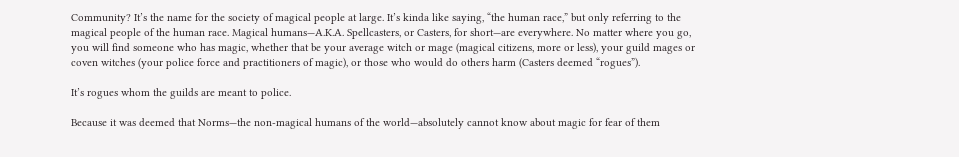Community? It’s the name for the society of magical people at large. It’s kinda like saying, “the human race,” but only referring to the magical people of the human race. Magical humans—A.K.A. Spellcasters, or Casters, for short—are everywhere. No matter where you go, you will find someone who has magic, whether that be your average witch or mage (magical citizens, more or less), your guild mages or coven witches (your police force and practitioners of magic), or those who would do others harm (Casters deemed “rogues”).

It’s rogues whom the guilds are meant to police.

Because it was deemed that Norms—the non-magical humans of the world—absolutely cannot know about magic for fear of them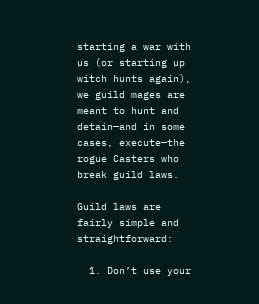starting a war with us (or starting up witch hunts again), we guild mages are meant to hunt and detain—and in some cases, execute—the rogue Casters who break guild laws.

Guild laws are fairly simple and straightforward:

  1. Don’t use your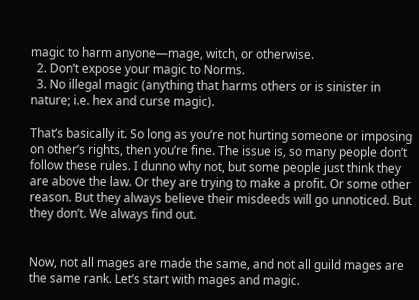magic to harm anyone—mage, witch, or otherwise.
  2. Don’t expose your magic to Norms.
  3. No illegal magic (anything that harms others or is sinister in nature; i.e. hex and curse magic).

That’s basically it. So long as you’re not hurting someone or imposing on other’s rights, then you’re fine. The issue is, so many people don’t follow these rules. I dunno why not, but some people just think they are above the law. Or they are trying to make a profit. Or some other reason. But they always believe their misdeeds will go unnoticed. But they don’t. We always find out.


Now, not all mages are made the same, and not all guild mages are the same rank. Let’s start with mages and magic.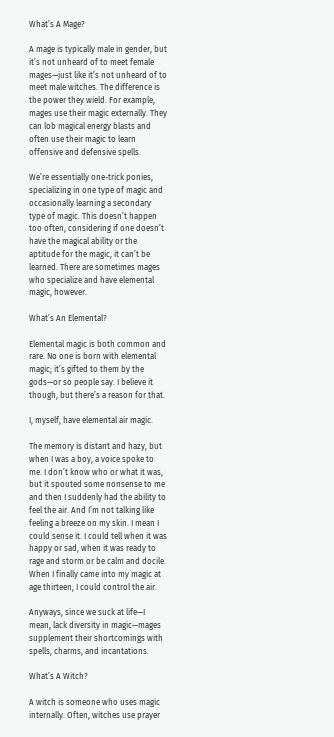What’s A Mage?

A mage is typically male in gender, but it’s not unheard of to meet female mages—just like it’s not unheard of to meet male witches. The difference is the power they wield. For example, mages use their magic externally. They can lob magical energy blasts and often use their magic to learn offensive and defensive spells.

We’re essentially one-trick ponies, specializing in one type of magic and occasionally learning a secondary type of magic. This doesn’t happen too often, considering if one doesn’t have the magical ability or the aptitude for the magic, it can’t be learned. There are sometimes mages who specialize and have elemental magic, however.

What’s An Elemental?

Elemental magic is both common and rare. No one is born with elemental magic; it’s gifted to them by the gods—or so people say. I believe it though, but there’s a reason for that.

I, myself, have elemental air magic.

The memory is distant and hazy, but when I was a boy, a voice spoke to me. I don’t know who or what it was, but it spouted some nonsense to me and then I suddenly had the ability to feel the air. And I’m not talking like feeling a breeze on my skin. I mean I could sense it. I could tell when it was happy or sad, when it was ready to rage and storm or be calm and docile. When I finally came into my magic at age thirteen, I could control the air.

Anyways, since we suck at life—I mean, lack diversity in magic—mages supplement their shortcomings with spells, charms, and incantations.

What’s A Witch?

A witch is someone who uses magic internally. Often, witches use prayer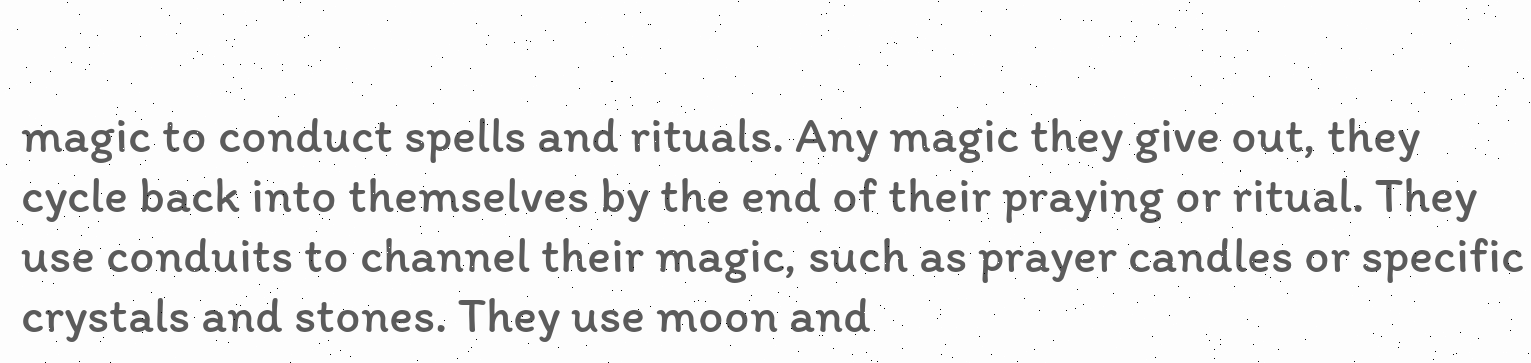magic to conduct spells and rituals. Any magic they give out, they cycle back into themselves by the end of their praying or ritual. They use conduits to channel their magic, such as prayer candles or specific crystals and stones. They use moon and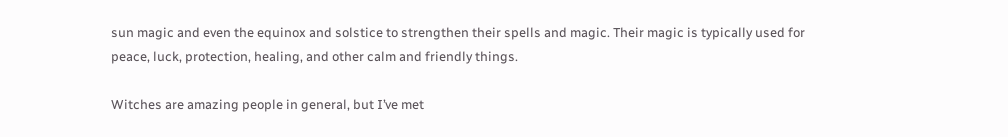sun magic and even the equinox and solstice to strengthen their spells and magic. Their magic is typically used for peace, luck, protection, healing, and other calm and friendly things.

Witches are amazing people in general, but I’ve met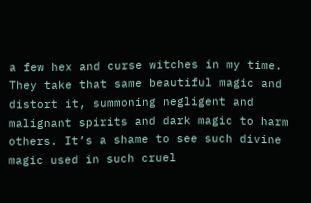a few hex and curse witches in my time. They take that same beautiful magic and distort it, summoning negligent and malignant spirits and dark magic to harm others. It’s a shame to see such divine magic used in such cruel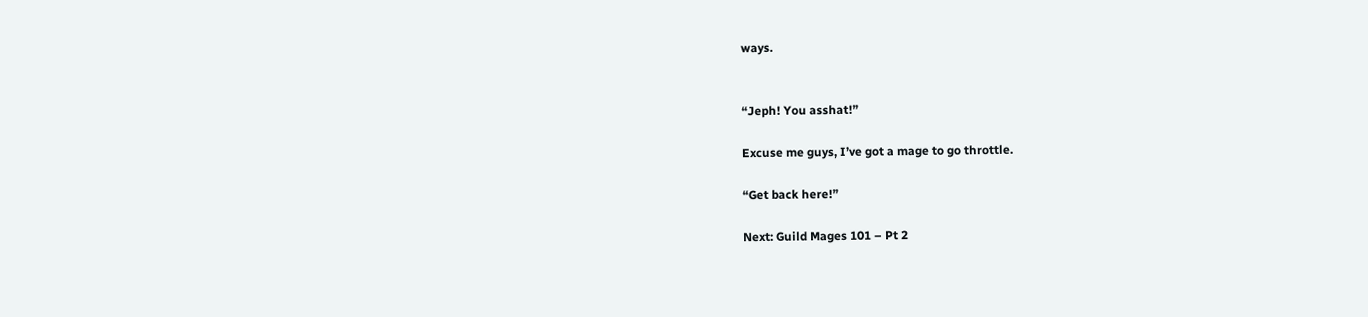ways.


“Jeph! You asshat!”

Excuse me guys, I’ve got a mage to go throttle.

“Get back here!”

Next: Guild Mages 101 – Pt 2